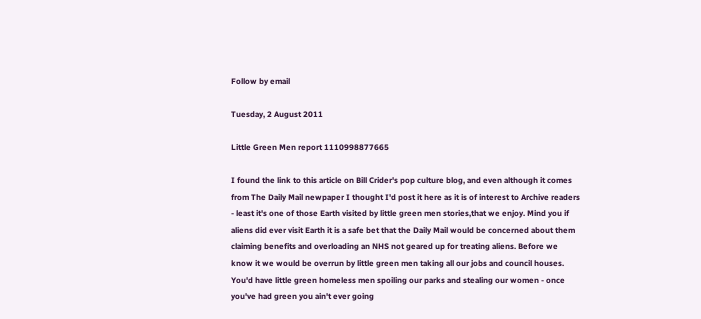Follow by email

Tuesday, 2 August 2011

Little Green Men report 1110998877665

I found the link to this article on Bill Crider's pop culture blog, and even although it comes from The Daily Mail newpaper I thought I'd post it here as it is of interest to Archive readers - least it's one of those Earth visited by little green men stories,that we enjoy. Mind you if aliens did ever visit Earth it is a safe bet that the Daily Mail would be concerned about them claiming benefits and overloading an NHS not geared up for treating aliens. Before we know it we would be overrun by little green men taking all our jobs and council houses. You'd have little green homeless men spoiling our parks and stealing our women - once you've had green you ain't ever going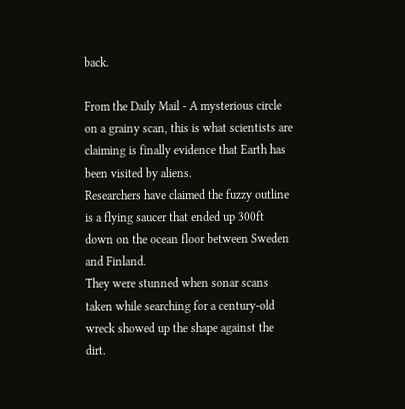back.

From the Daily Mail - A mysterious circle on a grainy scan, this is what scientists are claiming is finally evidence that Earth has been visited by aliens.
Researchers have claimed the fuzzy outline is a flying saucer that ended up 300ft down on the ocean floor between Sweden and Finland.
They were stunned when sonar scans taken while searching for a century-old wreck showed up the shape against the dirt.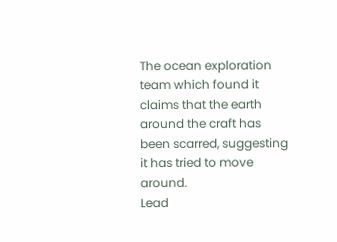The ocean exploration team which found it claims that the earth around the craft has been scarred, suggesting it has tried to move around.
Lead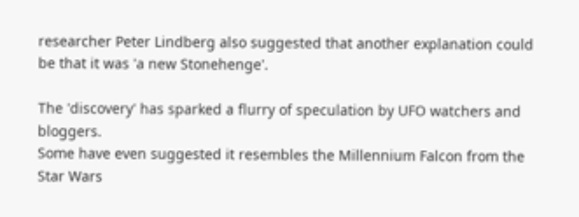researcher Peter Lindberg also suggested that another explanation could be that it was 'a new Stonehenge'.

The 'discovery' has sparked a flurry of speculation by UFO watchers and bloggers.
Some have even suggested it resembles the Millennium Falcon from the Star Wars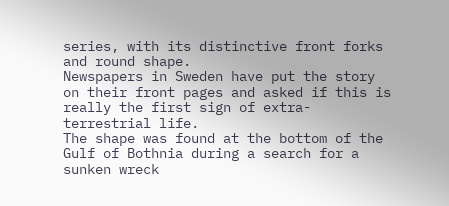series, with its distinctive front forks and round shape.
Newspapers in Sweden have put the story on their front pages and asked if this is really the first sign of extra-terrestrial life.
The shape was found at the bottom of the Gulf of Bothnia during a search for a sunken wreck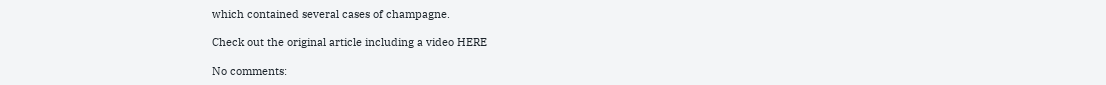which contained several cases of champagne.

Check out the original article including a video HERE

No comments: